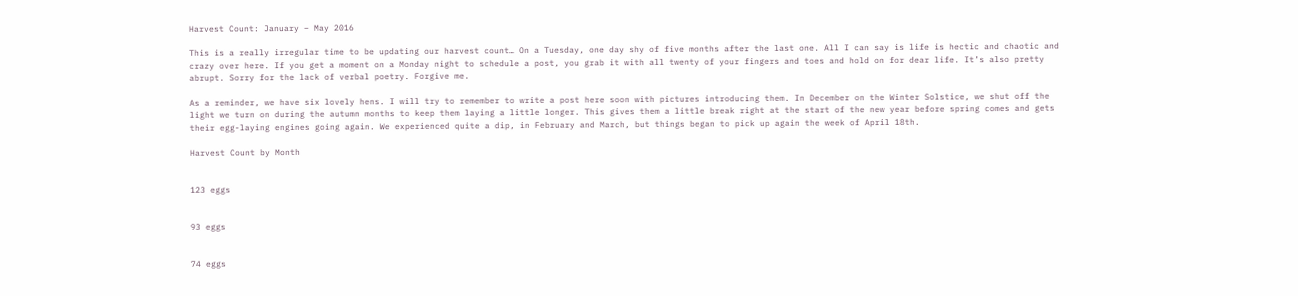Harvest Count: January – May 2016

This is a really irregular time to be updating our harvest count… On a Tuesday, one day shy of five months after the last one. All I can say is life is hectic and chaotic and crazy over here. If you get a moment on a Monday night to schedule a post, you grab it with all twenty of your fingers and toes and hold on for dear life. It’s also pretty abrupt. Sorry for the lack of verbal poetry. Forgive me.

As a reminder, we have six lovely hens. I will try to remember to write a post here soon with pictures introducing them. In December on the Winter Solstice, we shut off the light we turn on during the autumn months to keep them laying a little longer. This gives them a little break right at the start of the new year before spring comes and gets their egg-laying engines going again. We experienced quite a dip, in February and March, but things began to pick up again the week of April 18th.

Harvest Count by Month


123 eggs


93 eggs


74 eggs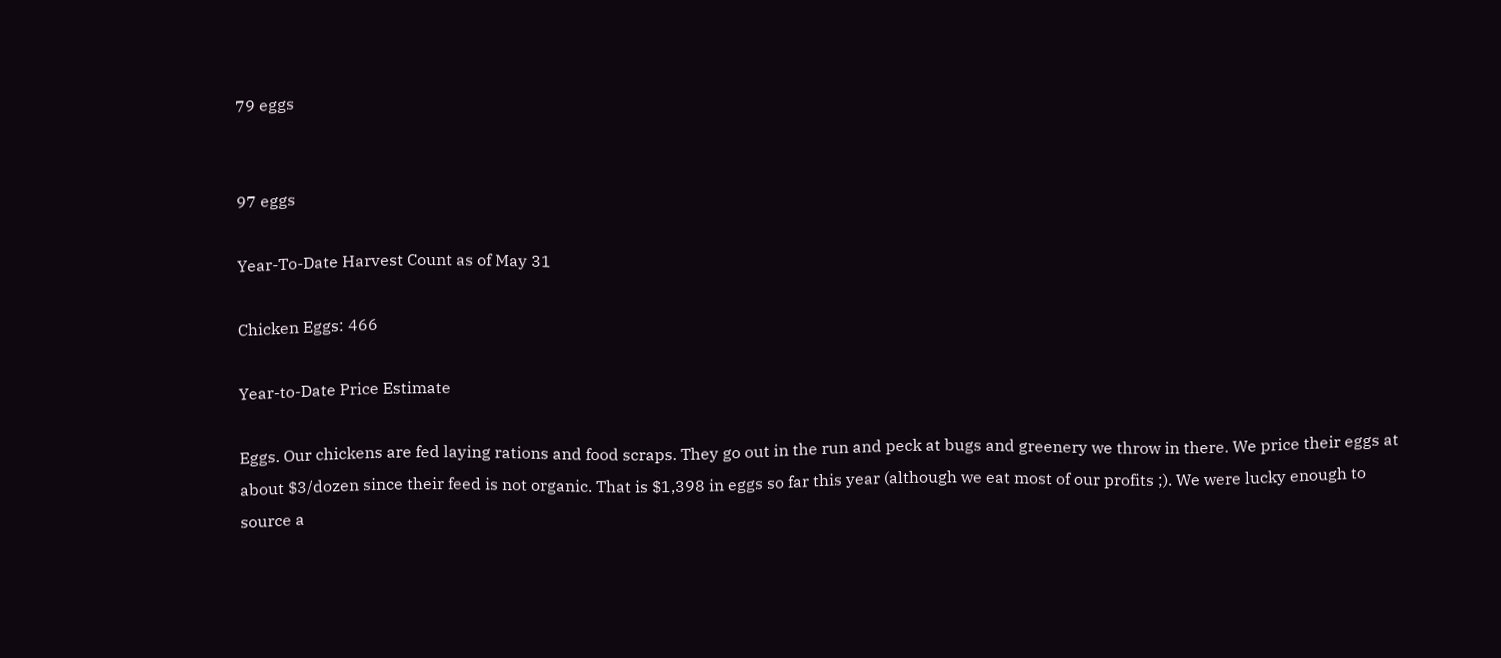79 eggs


97 eggs

Year-To-Date Harvest Count as of May 31

Chicken Eggs: 466

Year-to-Date Price Estimate

Eggs. Our chickens are fed laying rations and food scraps. They go out in the run and peck at bugs and greenery we throw in there. We price their eggs at about $3/dozen since their feed is not organic. That is $1,398 in eggs so far this year (although we eat most of our profits ;). We were lucky enough to source a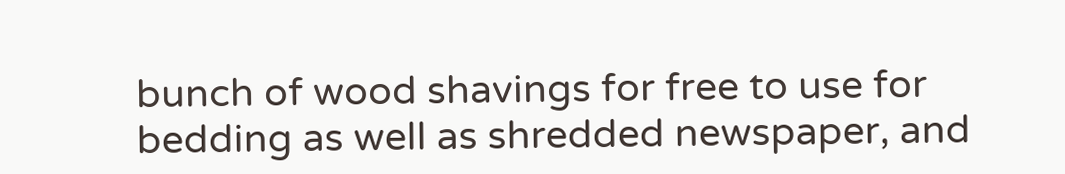bunch of wood shavings for free to use for bedding as well as shredded newspaper, and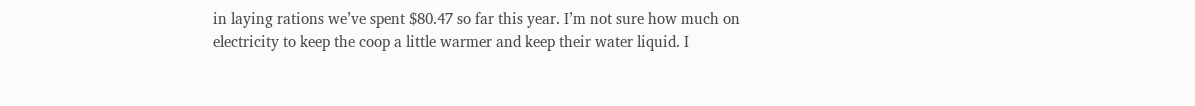in laying rations we’ve spent $80.47 so far this year. I’m not sure how much on electricity to keep the coop a little warmer and keep their water liquid. I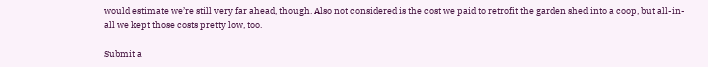would estimate we’re still very far ahead, though. Also not considered is the cost we paid to retrofit the garden shed into a coop, but all-in-all we kept those costs pretty low, too.

Submit a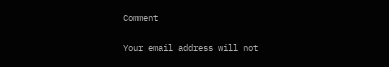Comment

Your email address will not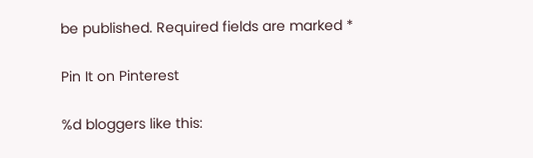be published. Required fields are marked *

Pin It on Pinterest

%d bloggers like this: